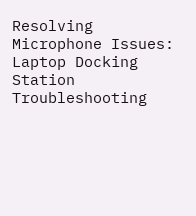Resolving Microphone Issues: Laptop Docking Station Troubleshooting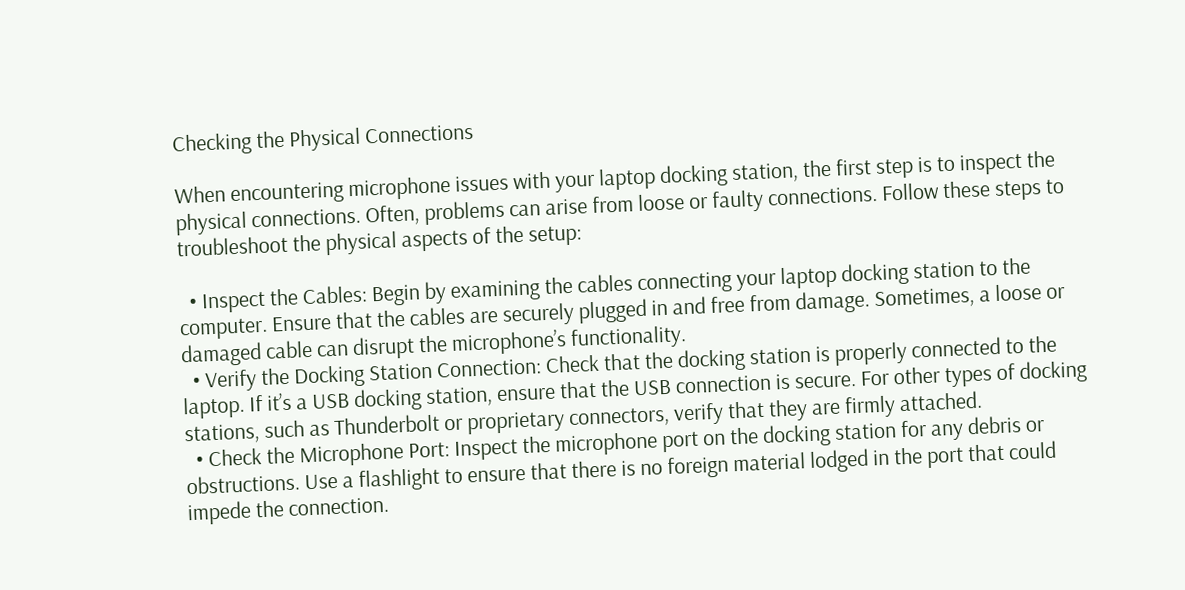Checking the Physical Connections

When encountering microphone issues with your laptop docking station, the first step is to inspect the physical connections. Often, problems can arise from loose or faulty connections. Follow these steps to troubleshoot the physical aspects of the setup:

  • Inspect the Cables: Begin by examining the cables connecting your laptop docking station to the computer. Ensure that the cables are securely plugged in and free from damage. Sometimes, a loose or damaged cable can disrupt the microphone’s functionality.
  • Verify the Docking Station Connection: Check that the docking station is properly connected to the laptop. If it’s a USB docking station, ensure that the USB connection is secure. For other types of docking stations, such as Thunderbolt or proprietary connectors, verify that they are firmly attached.
  • Check the Microphone Port: Inspect the microphone port on the docking station for any debris or obstructions. Use a flashlight to ensure that there is no foreign material lodged in the port that could impede the connection.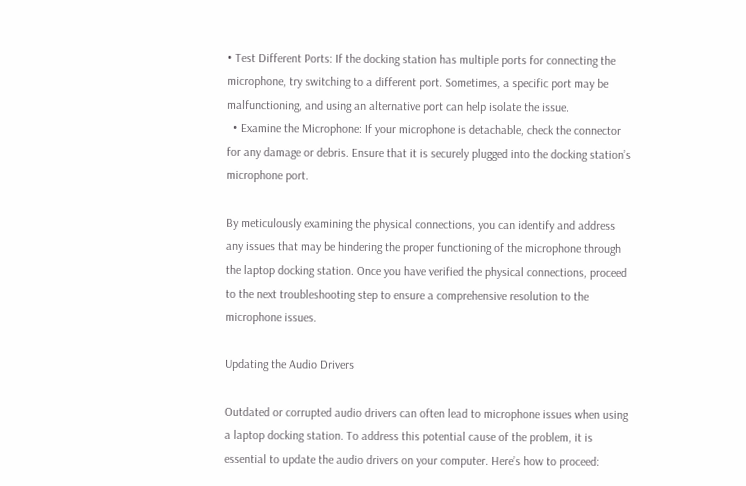• Test Different Ports: If the docking station has multiple ports for connecting the microphone, try switching to a different port. Sometimes, a specific port may be malfunctioning, and using an alternative port can help isolate the issue.
  • Examine the Microphone: If your microphone is detachable, check the connector for any damage or debris. Ensure that it is securely plugged into the docking station’s microphone port.

By meticulously examining the physical connections, you can identify and address any issues that may be hindering the proper functioning of the microphone through the laptop docking station. Once you have verified the physical connections, proceed to the next troubleshooting step to ensure a comprehensive resolution to the microphone issues.

Updating the Audio Drivers

Outdated or corrupted audio drivers can often lead to microphone issues when using a laptop docking station. To address this potential cause of the problem, it is essential to update the audio drivers on your computer. Here’s how to proceed: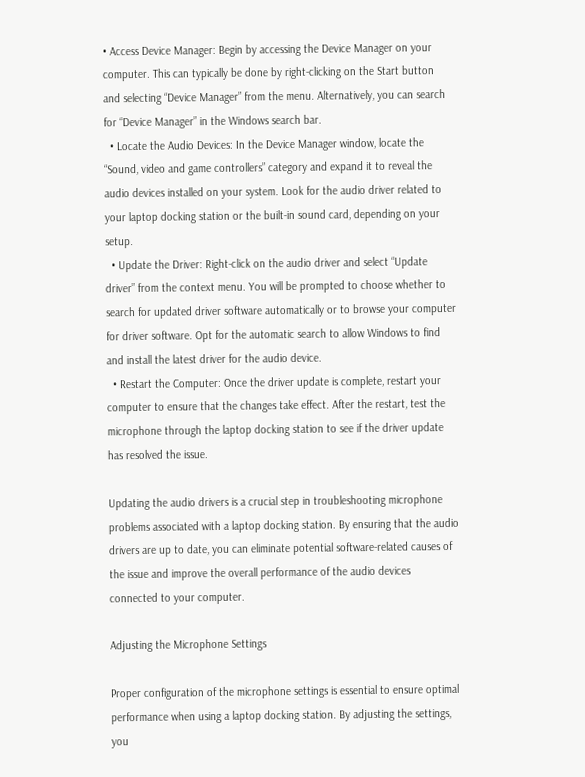• Access Device Manager: Begin by accessing the Device Manager on your computer. This can typically be done by right-clicking on the Start button and selecting “Device Manager” from the menu. Alternatively, you can search for “Device Manager” in the Windows search bar.
  • Locate the Audio Devices: In the Device Manager window, locate the “Sound, video and game controllers” category and expand it to reveal the audio devices installed on your system. Look for the audio driver related to your laptop docking station or the built-in sound card, depending on your setup.
  • Update the Driver: Right-click on the audio driver and select “Update driver” from the context menu. You will be prompted to choose whether to search for updated driver software automatically or to browse your computer for driver software. Opt for the automatic search to allow Windows to find and install the latest driver for the audio device.
  • Restart the Computer: Once the driver update is complete, restart your computer to ensure that the changes take effect. After the restart, test the microphone through the laptop docking station to see if the driver update has resolved the issue.

Updating the audio drivers is a crucial step in troubleshooting microphone problems associated with a laptop docking station. By ensuring that the audio drivers are up to date, you can eliminate potential software-related causes of the issue and improve the overall performance of the audio devices connected to your computer.

Adjusting the Microphone Settings

Proper configuration of the microphone settings is essential to ensure optimal performance when using a laptop docking station. By adjusting the settings, you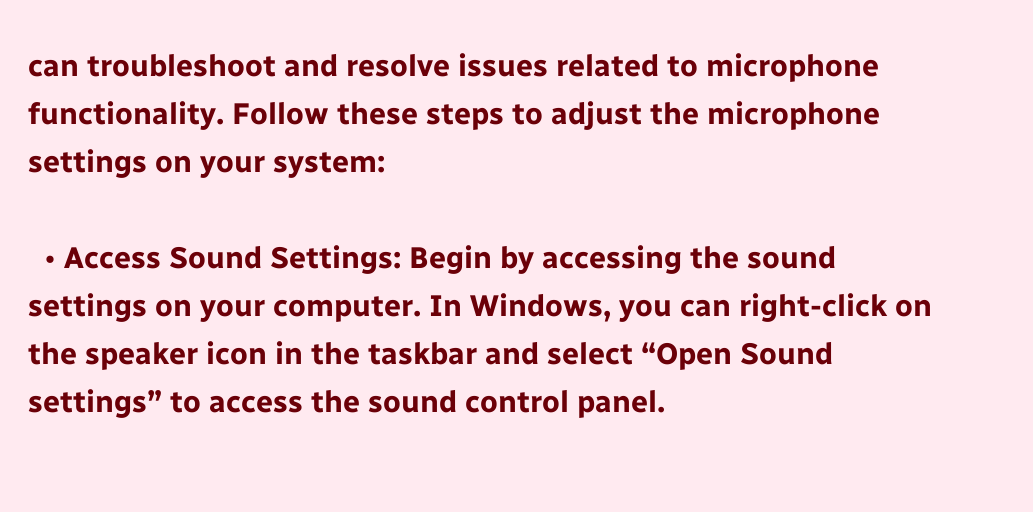can troubleshoot and resolve issues related to microphone functionality. Follow these steps to adjust the microphone settings on your system:

  • Access Sound Settings: Begin by accessing the sound settings on your computer. In Windows, you can right-click on the speaker icon in the taskbar and select “Open Sound settings” to access the sound control panel.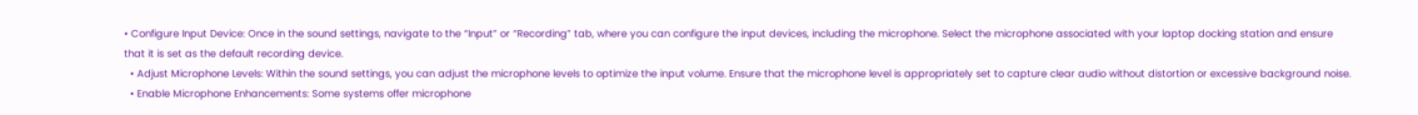• Configure Input Device: Once in the sound settings, navigate to the “Input” or “Recording” tab, where you can configure the input devices, including the microphone. Select the microphone associated with your laptop docking station and ensure that it is set as the default recording device.
  • Adjust Microphone Levels: Within the sound settings, you can adjust the microphone levels to optimize the input volume. Ensure that the microphone level is appropriately set to capture clear audio without distortion or excessive background noise.
  • Enable Microphone Enhancements: Some systems offer microphone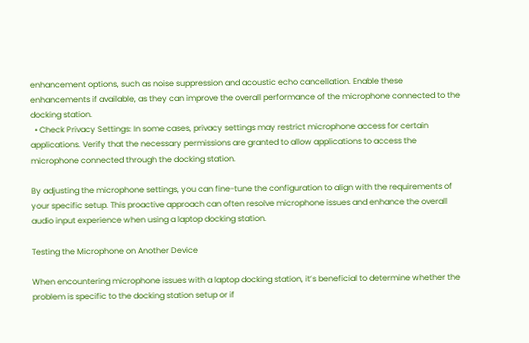enhancement options, such as noise suppression and acoustic echo cancellation. Enable these enhancements if available, as they can improve the overall performance of the microphone connected to the docking station.
  • Check Privacy Settings: In some cases, privacy settings may restrict microphone access for certain applications. Verify that the necessary permissions are granted to allow applications to access the microphone connected through the docking station.

By adjusting the microphone settings, you can fine-tune the configuration to align with the requirements of your specific setup. This proactive approach can often resolve microphone issues and enhance the overall audio input experience when using a laptop docking station.

Testing the Microphone on Another Device

When encountering microphone issues with a laptop docking station, it’s beneficial to determine whether the problem is specific to the docking station setup or if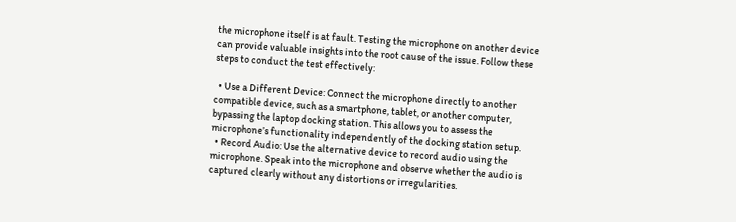the microphone itself is at fault. Testing the microphone on another device can provide valuable insights into the root cause of the issue. Follow these steps to conduct the test effectively:

  • Use a Different Device: Connect the microphone directly to another compatible device, such as a smartphone, tablet, or another computer, bypassing the laptop docking station. This allows you to assess the microphone’s functionality independently of the docking station setup.
  • Record Audio: Use the alternative device to record audio using the microphone. Speak into the microphone and observe whether the audio is captured clearly without any distortions or irregularities.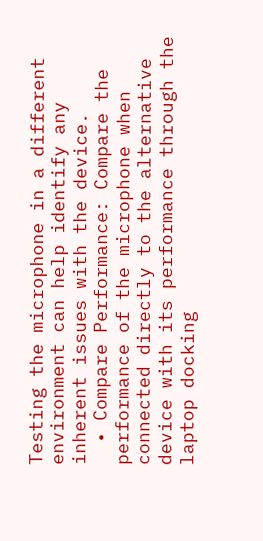Testing the microphone in a different environment can help identify any inherent issues with the device.
  • Compare Performance: Compare the performance of the microphone when connected directly to the alternative device with its performance through the laptop docking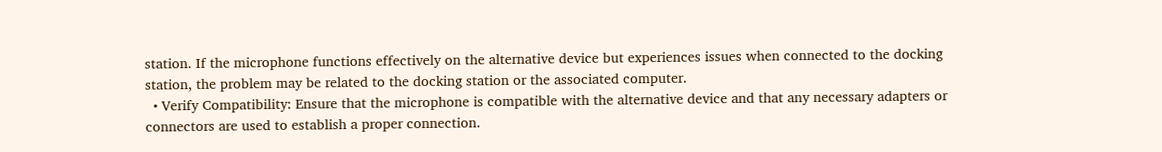station. If the microphone functions effectively on the alternative device but experiences issues when connected to the docking station, the problem may be related to the docking station or the associated computer.
  • Verify Compatibility: Ensure that the microphone is compatible with the alternative device and that any necessary adapters or connectors are used to establish a proper connection.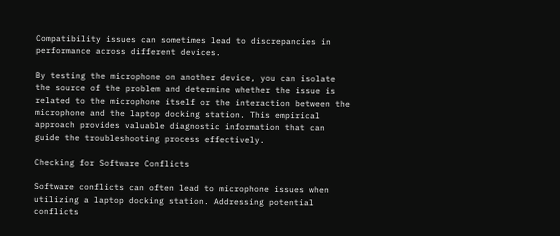Compatibility issues can sometimes lead to discrepancies in performance across different devices.

By testing the microphone on another device, you can isolate the source of the problem and determine whether the issue is related to the microphone itself or the interaction between the microphone and the laptop docking station. This empirical approach provides valuable diagnostic information that can guide the troubleshooting process effectively.

Checking for Software Conflicts

Software conflicts can often lead to microphone issues when utilizing a laptop docking station. Addressing potential conflicts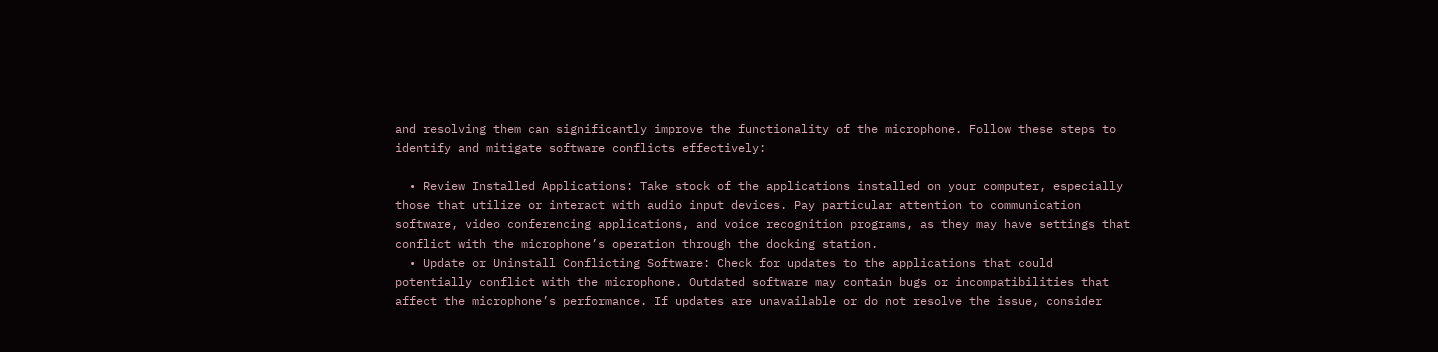and resolving them can significantly improve the functionality of the microphone. Follow these steps to identify and mitigate software conflicts effectively:

  • Review Installed Applications: Take stock of the applications installed on your computer, especially those that utilize or interact with audio input devices. Pay particular attention to communication software, video conferencing applications, and voice recognition programs, as they may have settings that conflict with the microphone’s operation through the docking station.
  • Update or Uninstall Conflicting Software: Check for updates to the applications that could potentially conflict with the microphone. Outdated software may contain bugs or incompatibilities that affect the microphone’s performance. If updates are unavailable or do not resolve the issue, consider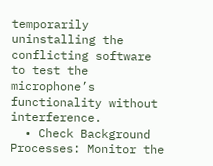temporarily uninstalling the conflicting software to test the microphone’s functionality without interference.
  • Check Background Processes: Monitor the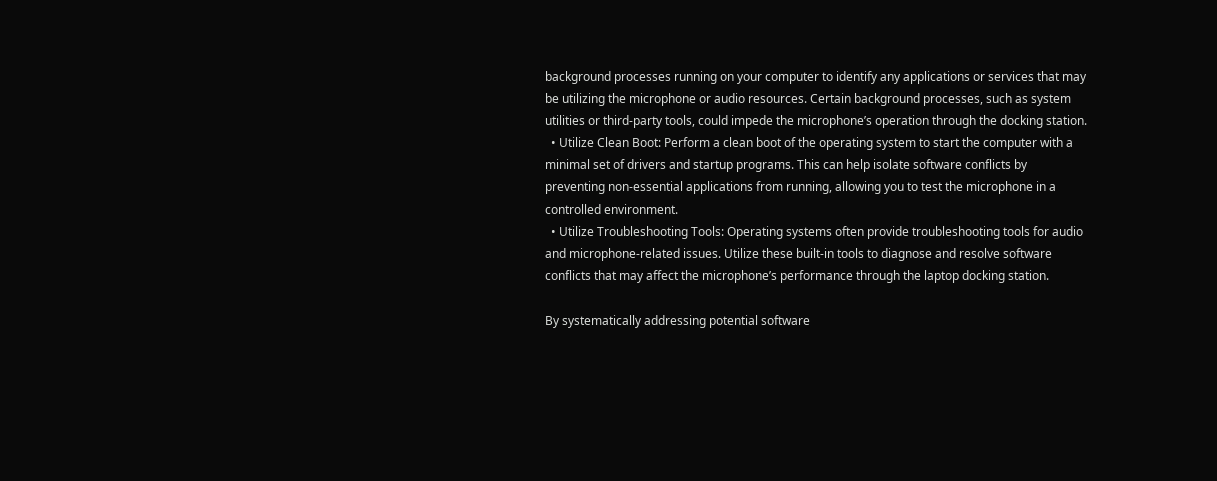background processes running on your computer to identify any applications or services that may be utilizing the microphone or audio resources. Certain background processes, such as system utilities or third-party tools, could impede the microphone’s operation through the docking station.
  • Utilize Clean Boot: Perform a clean boot of the operating system to start the computer with a minimal set of drivers and startup programs. This can help isolate software conflicts by preventing non-essential applications from running, allowing you to test the microphone in a controlled environment.
  • Utilize Troubleshooting Tools: Operating systems often provide troubleshooting tools for audio and microphone-related issues. Utilize these built-in tools to diagnose and resolve software conflicts that may affect the microphone’s performance through the laptop docking station.

By systematically addressing potential software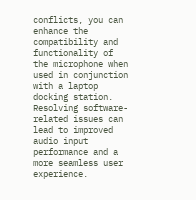conflicts, you can enhance the compatibility and functionality of the microphone when used in conjunction with a laptop docking station. Resolving software-related issues can lead to improved audio input performance and a more seamless user experience.